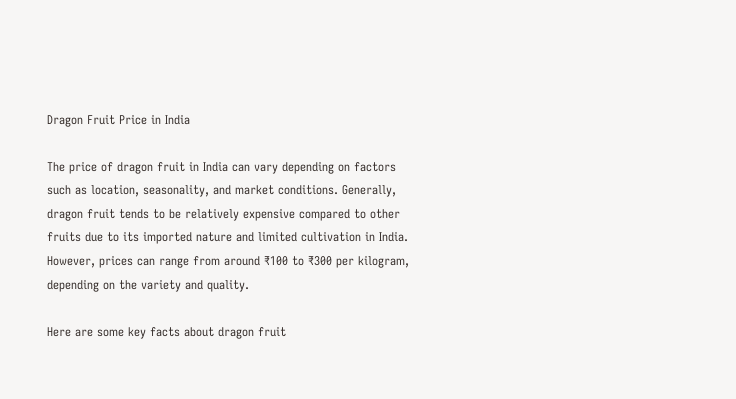Dragon Fruit Price in India

The price of dragon fruit in India can vary depending on factors such as location, seasonality, and market conditions. Generally, dragon fruit tends to be relatively expensive compared to other fruits due to its imported nature and limited cultivation in India. However, prices can range from around ₹100 to ₹300 per kilogram, depending on the variety and quality.

Here are some key facts about dragon fruit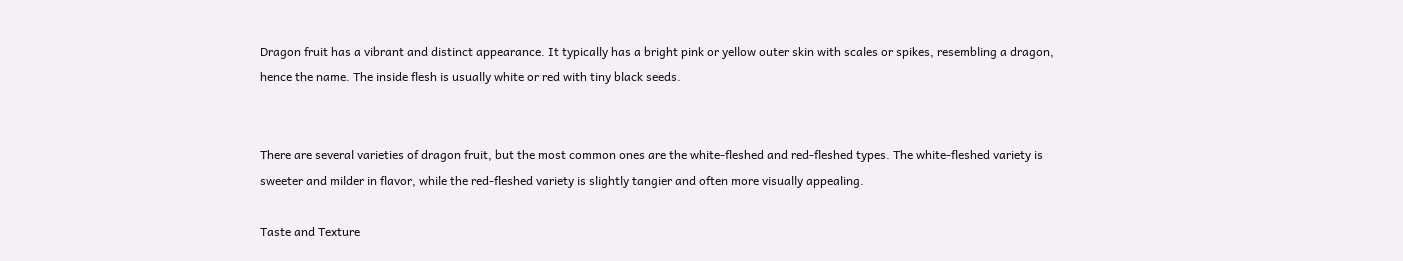Dragon fruit has a vibrant and distinct appearance. It typically has a bright pink or yellow outer skin with scales or spikes, resembling a dragon, hence the name. The inside flesh is usually white or red with tiny black seeds.


There are several varieties of dragon fruit, but the most common ones are the white-fleshed and red-fleshed types. The white-fleshed variety is sweeter and milder in flavor, while the red-fleshed variety is slightly tangier and often more visually appealing.

Taste and Texture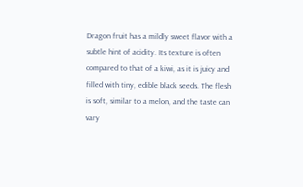Dragon fruit has a mildly sweet flavor with a subtle hint of acidity. Its texture is often compared to that of a kiwi, as it is juicy and filled with tiny, edible black seeds. The flesh is soft, similar to a melon, and the taste can vary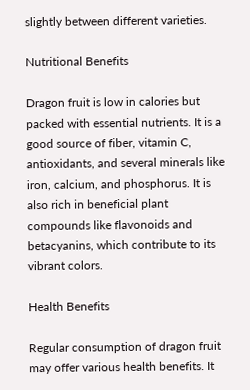slightly between different varieties.

Nutritional Benefits

Dragon fruit is low in calories but packed with essential nutrients. It is a good source of fiber, vitamin C, antioxidants, and several minerals like iron, calcium, and phosphorus. It is also rich in beneficial plant compounds like flavonoids and betacyanins, which contribute to its vibrant colors.

Health Benefits

Regular consumption of dragon fruit may offer various health benefits. It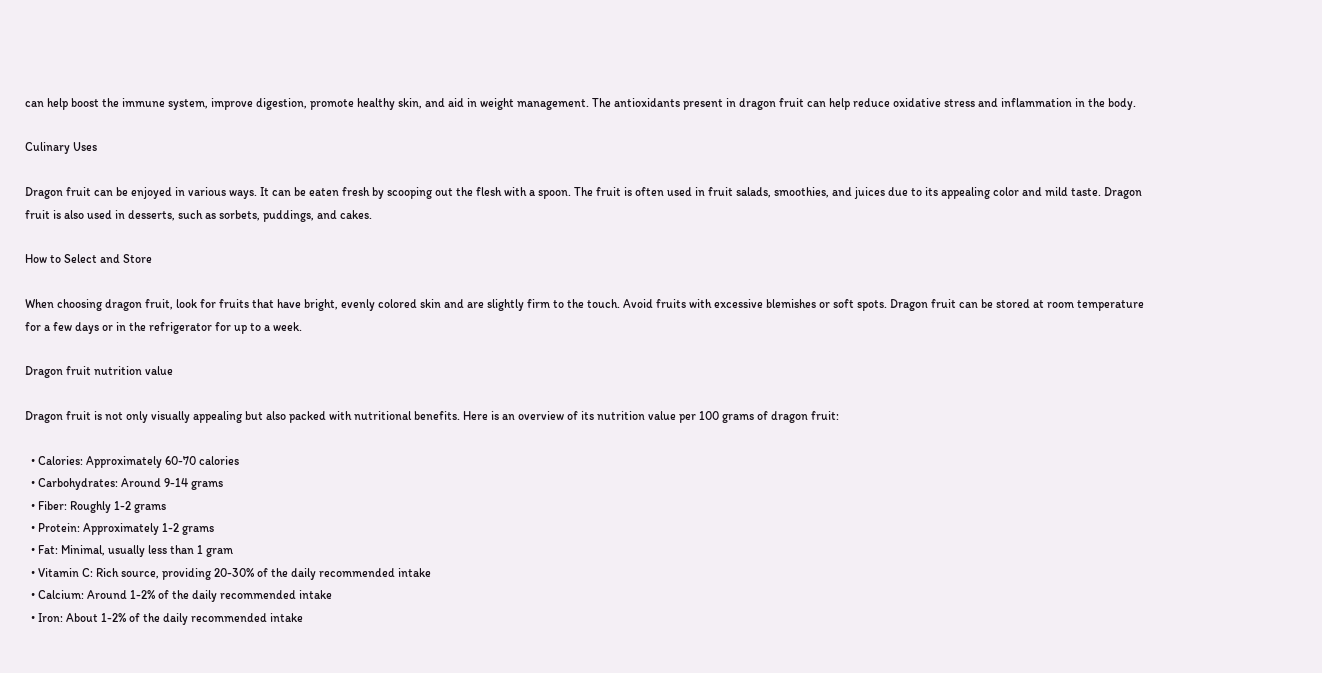can help boost the immune system, improve digestion, promote healthy skin, and aid in weight management. The antioxidants present in dragon fruit can help reduce oxidative stress and inflammation in the body.

Culinary Uses

Dragon fruit can be enjoyed in various ways. It can be eaten fresh by scooping out the flesh with a spoon. The fruit is often used in fruit salads, smoothies, and juices due to its appealing color and mild taste. Dragon fruit is also used in desserts, such as sorbets, puddings, and cakes.

How to Select and Store

When choosing dragon fruit, look for fruits that have bright, evenly colored skin and are slightly firm to the touch. Avoid fruits with excessive blemishes or soft spots. Dragon fruit can be stored at room temperature for a few days or in the refrigerator for up to a week.

Dragon fruit nutrition value

Dragon fruit is not only visually appealing but also packed with nutritional benefits. Here is an overview of its nutrition value per 100 grams of dragon fruit:

  • Calories: Approximately 60-70 calories
  • Carbohydrates: Around 9-14 grams
  • Fiber: Roughly 1-2 grams
  • Protein: Approximately 1-2 grams
  • Fat: Minimal, usually less than 1 gram
  • Vitamin C: Rich source, providing 20-30% of the daily recommended intake
  • Calcium: Around 1-2% of the daily recommended intake
  • Iron: About 1-2% of the daily recommended intake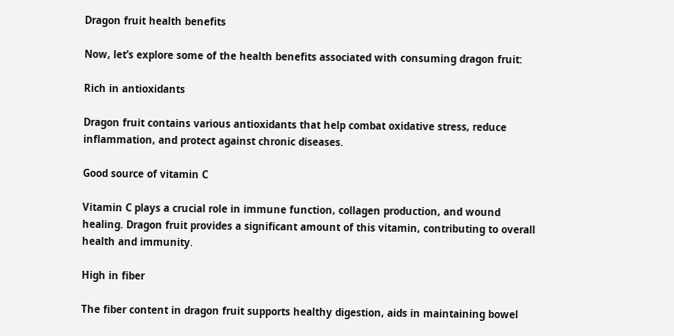Dragon fruit health benefits

Now, let’s explore some of the health benefits associated with consuming dragon fruit:

Rich in antioxidants

Dragon fruit contains various antioxidants that help combat oxidative stress, reduce inflammation, and protect against chronic diseases.

Good source of vitamin C

Vitamin C plays a crucial role in immune function, collagen production, and wound healing. Dragon fruit provides a significant amount of this vitamin, contributing to overall health and immunity.

High in fiber

The fiber content in dragon fruit supports healthy digestion, aids in maintaining bowel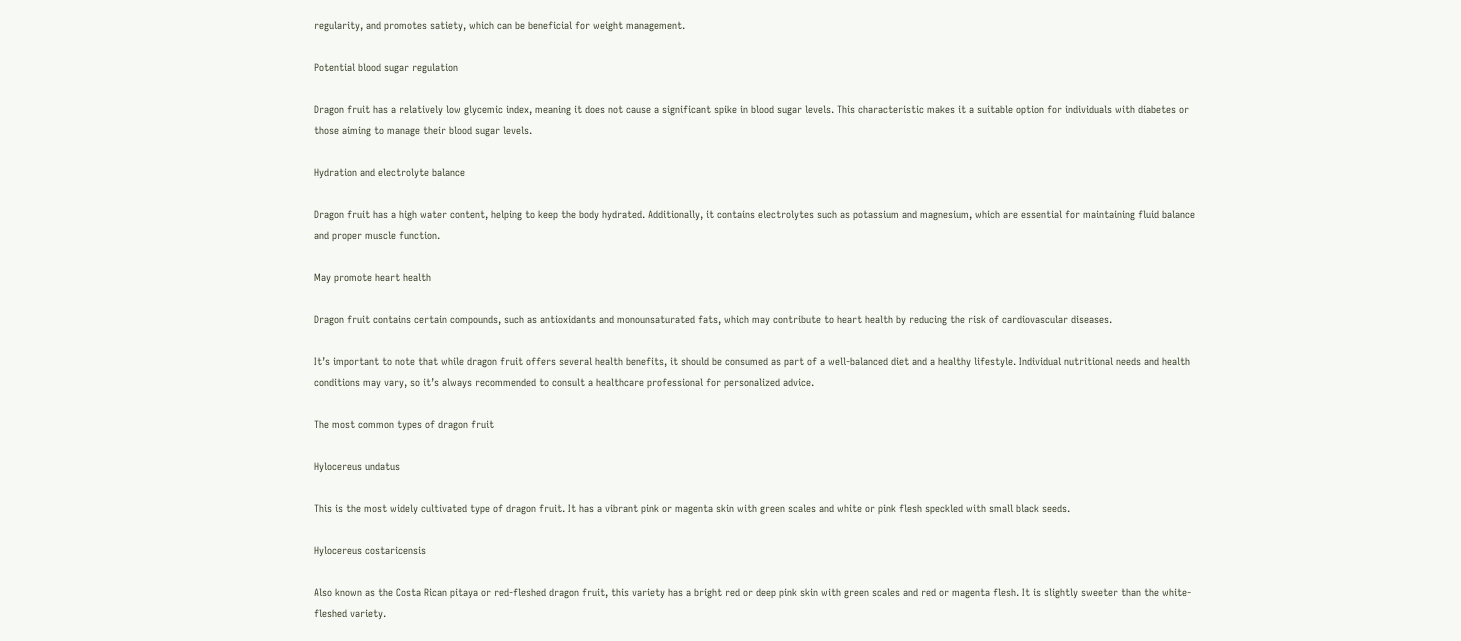regularity, and promotes satiety, which can be beneficial for weight management.

Potential blood sugar regulation

Dragon fruit has a relatively low glycemic index, meaning it does not cause a significant spike in blood sugar levels. This characteristic makes it a suitable option for individuals with diabetes or those aiming to manage their blood sugar levels.

Hydration and electrolyte balance

Dragon fruit has a high water content, helping to keep the body hydrated. Additionally, it contains electrolytes such as potassium and magnesium, which are essential for maintaining fluid balance and proper muscle function.

May promote heart health

Dragon fruit contains certain compounds, such as antioxidants and monounsaturated fats, which may contribute to heart health by reducing the risk of cardiovascular diseases.

It’s important to note that while dragon fruit offers several health benefits, it should be consumed as part of a well-balanced diet and a healthy lifestyle. Individual nutritional needs and health conditions may vary, so it’s always recommended to consult a healthcare professional for personalized advice.

The most common types of dragon fruit

Hylocereus undatus

This is the most widely cultivated type of dragon fruit. It has a vibrant pink or magenta skin with green scales and white or pink flesh speckled with small black seeds.

Hylocereus costaricensis

Also known as the Costa Rican pitaya or red-fleshed dragon fruit, this variety has a bright red or deep pink skin with green scales and red or magenta flesh. It is slightly sweeter than the white-fleshed variety.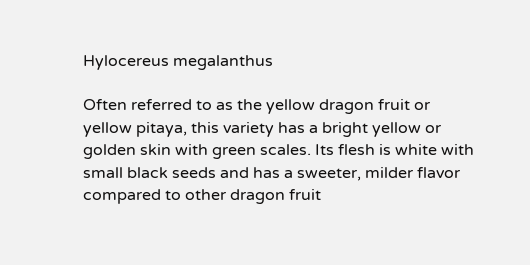Hylocereus megalanthus

Often referred to as the yellow dragon fruit or yellow pitaya, this variety has a bright yellow or golden skin with green scales. Its flesh is white with small black seeds and has a sweeter, milder flavor compared to other dragon fruit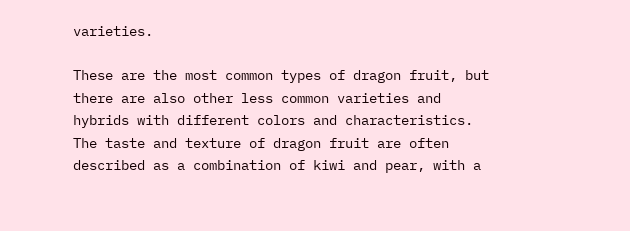varieties.

These are the most common types of dragon fruit, but there are also other less common varieties and hybrids with different colors and characteristics. The taste and texture of dragon fruit are often described as a combination of kiwi and pear, with a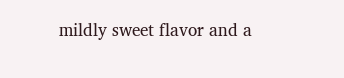mildly sweet flavor and a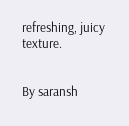refreshing, juicy texture.


By saransh